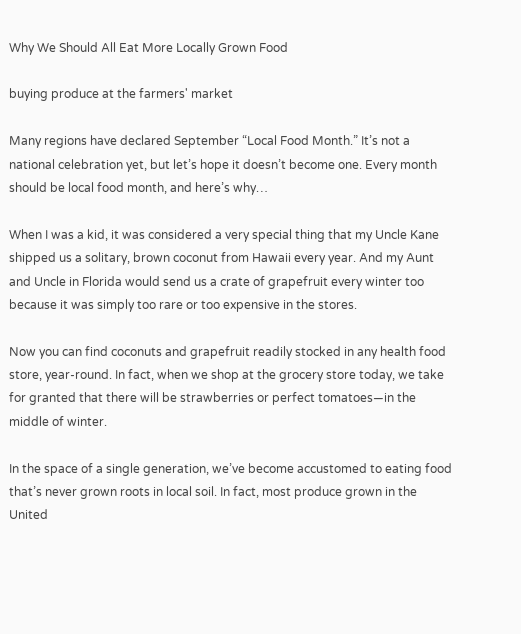Why We Should All Eat More Locally Grown Food

buying produce at the farmers' market

Many regions have declared September “Local Food Month.” It’s not a national celebration yet, but let’s hope it doesn’t become one. Every month should be local food month, and here’s why…

When I was a kid, it was considered a very special thing that my Uncle Kane shipped us a solitary, brown coconut from Hawaii every year. And my Aunt and Uncle in Florida would send us a crate of grapefruit every winter too because it was simply too rare or too expensive in the stores.

Now you can find coconuts and grapefruit readily stocked in any health food store, year-round. In fact, when we shop at the grocery store today, we take for granted that there will be strawberries or perfect tomatoes—in the middle of winter.

In the space of a single generation, we’ve become accustomed to eating food that’s never grown roots in local soil. In fact, most produce grown in the United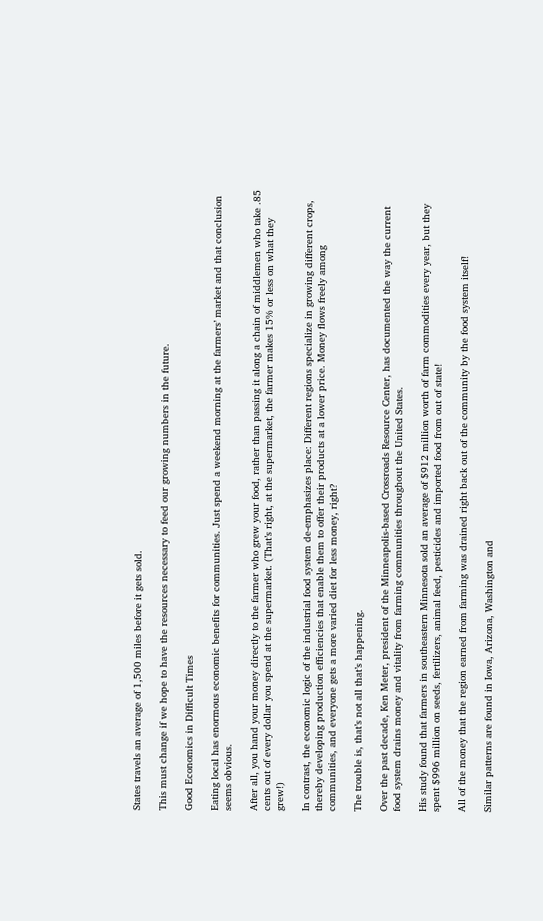States travels an average of 1,500 miles before it gets sold.

This must change if we hope to have the resources necessary to feed our growing numbers in the future.

Good Economics in Difficult Times

Eating local has enormous economic benefits for communities. Just spend a weekend morning at the farmers’ market and that conclusion seems obvious.

After all, you hand your money directly to the farmer who grew your food, rather than passing it along a chain of middlemen who take .85 cents out of every dollar you spend at the supermarket. (That’s right, at the supermarket, the farmer makes 15% or less on what they grew!)

In contrast, the economic logic of the industrial food system de-emphasizes place: Different regions specialize in growing different crops, thereby developing production efficiencies that enable them to offer their products at a lower price. Money flows freely among communities, and everyone gets a more varied diet for less money, right?

The trouble is, that’s not all that’s happening.

Over the past decade, Ken Meter, president of the Minneapolis-based Crossroads Resource Center, has documented the way the current food system drains money and vitality from farming communities throughout the United States.

His study found that farmers in southeastern Minnesota sold an average of $912 million worth of farm commodities every year, but they spent $996 million on seeds, fertilizers, animal feed, pesticides and imported food from out of state!

All of the money that the region earned from farming was drained right back out of the community by the food system itself!

Similar patterns are found in Iowa, Arizona, Washington and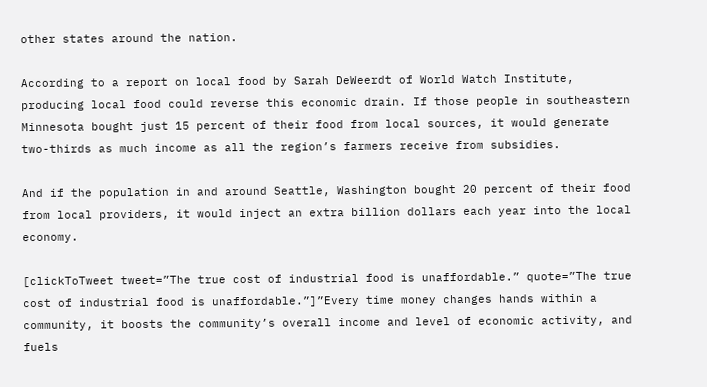other states around the nation.

According to a report on local food by Sarah DeWeerdt of World Watch Institute, producing local food could reverse this economic drain. If those people in southeastern Minnesota bought just 15 percent of their food from local sources, it would generate two-thirds as much income as all the region’s farmers receive from subsidies.

And if the population in and around Seattle, Washington bought 20 percent of their food from local providers, it would inject an extra billion dollars each year into the local economy.

[clickToTweet tweet=”The true cost of industrial food is unaffordable.” quote=”The true cost of industrial food is unaffordable.”]”Every time money changes hands within a community, it boosts the community’s overall income and level of economic activity, and fuels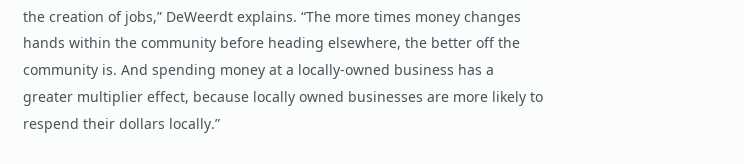the creation of jobs,” DeWeerdt explains. “The more times money changes hands within the community before heading elsewhere, the better off the community is. And spending money at a locally-owned business has a greater multiplier effect, because locally owned businesses are more likely to respend their dollars locally.”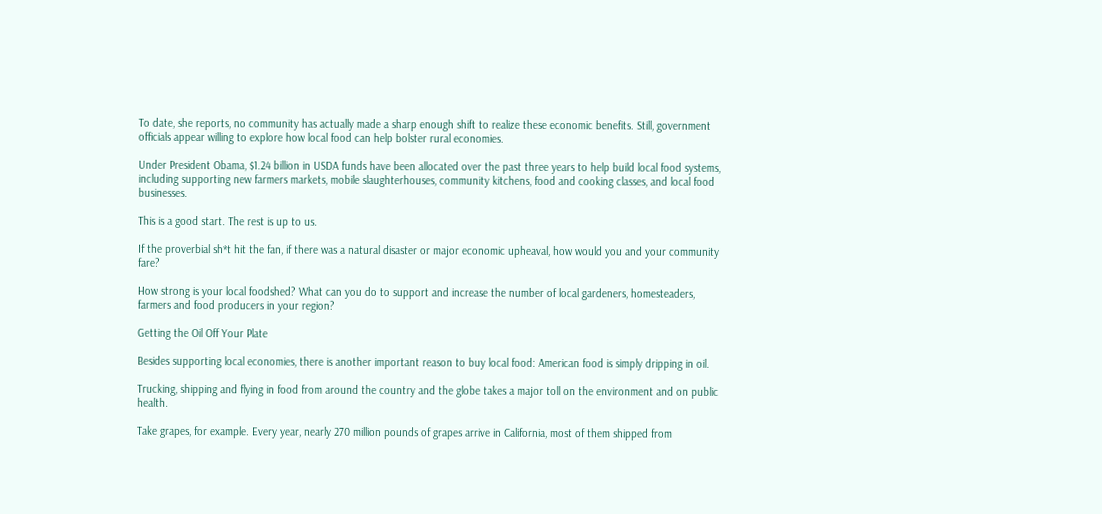To date, she reports, no community has actually made a sharp enough shift to realize these economic benefits. Still, government officials appear willing to explore how local food can help bolster rural economies.

Under President Obama, $1.24 billion in USDA funds have been allocated over the past three years to help build local food systems, including supporting new farmers markets, mobile slaughterhouses, community kitchens, food and cooking classes, and local food businesses.

This is a good start. The rest is up to us.

If the proverbial sh*t hit the fan, if there was a natural disaster or major economic upheaval, how would you and your community fare?

How strong is your local foodshed? What can you do to support and increase the number of local gardeners, homesteaders, farmers and food producers in your region?

Getting the Oil Off Your Plate

Besides supporting local economies, there is another important reason to buy local food: American food is simply dripping in oil.

Trucking, shipping and flying in food from around the country and the globe takes a major toll on the environment and on public health.

Take grapes, for example. Every year, nearly 270 million pounds of grapes arrive in California, most of them shipped from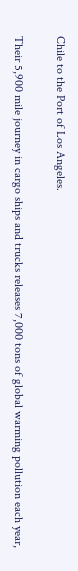Chile to the Port of Los Angeles.

Their 5,900 mile journey in cargo ships and trucks releases 7,000 tons of global warming pollution each year,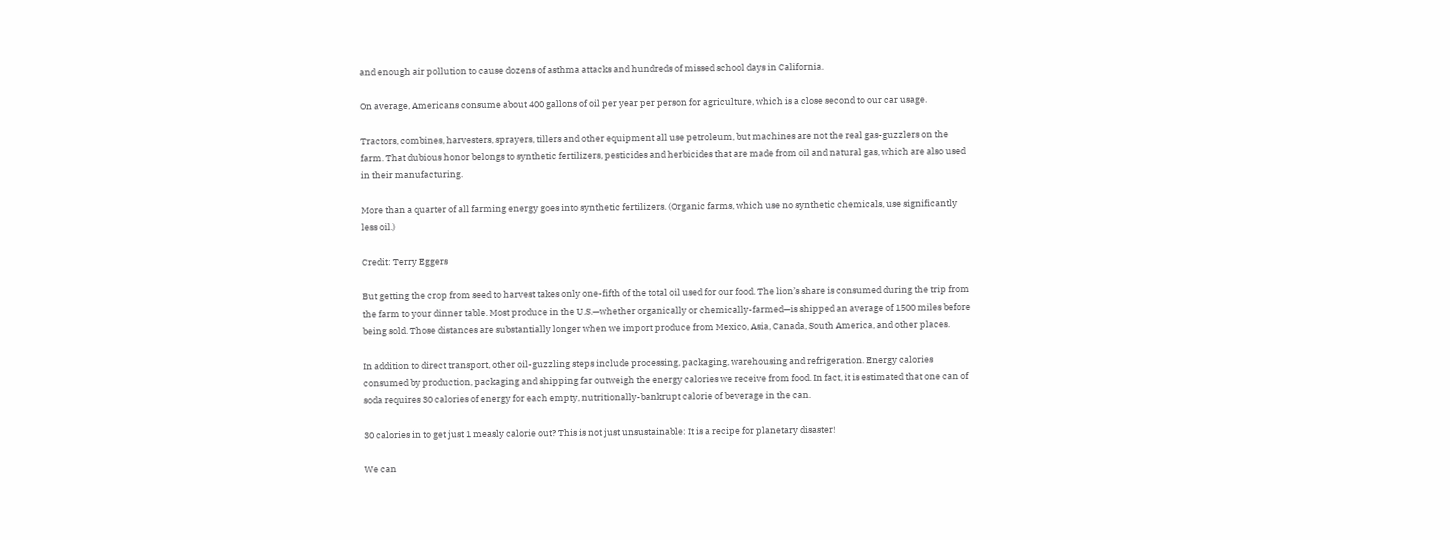and enough air pollution to cause dozens of asthma attacks and hundreds of missed school days in California.

On average, Americans consume about 400 gallons of oil per year per person for agriculture, which is a close second to our car usage.

Tractors, combines, harvesters, sprayers, tillers and other equipment all use petroleum, but machines are not the real gas-guzzlers on the farm. That dubious honor belongs to synthetic fertilizers, pesticides and herbicides that are made from oil and natural gas, which are also used in their manufacturing.

More than a quarter of all farming energy goes into synthetic fertilizers. (Organic farms, which use no synthetic chemicals, use significantly less oil.)

Credit: Terry Eggers

But getting the crop from seed to harvest takes only one-fifth of the total oil used for our food. The lion’s share is consumed during the trip from the farm to your dinner table. Most produce in the U.S.—whether organically or chemically-farmed—is shipped an average of 1500 miles before being sold. Those distances are substantially longer when we import produce from Mexico, Asia, Canada, South America, and other places.

In addition to direct transport, other oil-guzzling steps include processing, packaging, warehousing and refrigeration. Energy calories consumed by production, packaging and shipping far outweigh the energy calories we receive from food. In fact, it is estimated that one can of soda requires 30 calories of energy for each empty, nutritionally-bankrupt calorie of beverage in the can.

30 calories in to get just 1 measly calorie out? This is not just unsustainable: It is a recipe for planetary disaster!

We can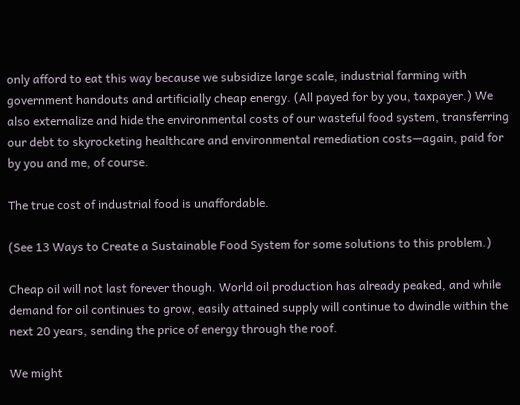only afford to eat this way because we subsidize large scale, industrial farming with government handouts and artificially cheap energy. (All payed for by you, taxpayer.) We also externalize and hide the environmental costs of our wasteful food system, transferring our debt to skyrocketing healthcare and environmental remediation costs—again, paid for by you and me, of course.

The true cost of industrial food is unaffordable.

(See 13 Ways to Create a Sustainable Food System for some solutions to this problem.)

Cheap oil will not last forever though. World oil production has already peaked, and while demand for oil continues to grow, easily attained supply will continue to dwindle within the next 20 years, sending the price of energy through the roof.

We might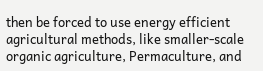then be forced to use energy efficient agricultural methods, like smaller-scale organic agriculture, Permaculture, and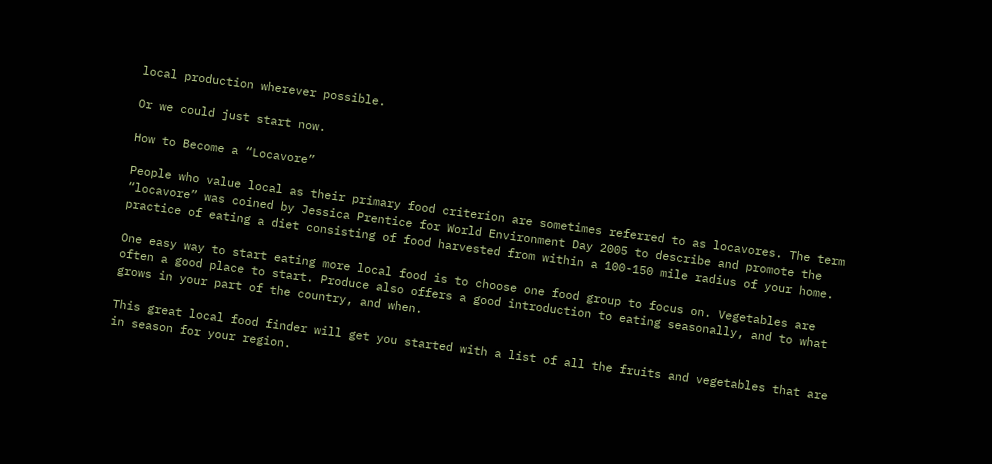local production wherever possible.

Or we could just start now.

How to Become a “Locavore”

People who value local as their primary food criterion are sometimes referred to as locavores. The term “locavore” was coined by Jessica Prentice for World Environment Day 2005 to describe and promote the practice of eating a diet consisting of food harvested from within a 100-150 mile radius of your home.

One easy way to start eating more local food is to choose one food group to focus on. Vegetables are often a good place to start. Produce also offers a good introduction to eating seasonally, and to what grows in your part of the country, and when.

This great local food finder will get you started with a list of all the fruits and vegetables that are in season for your region.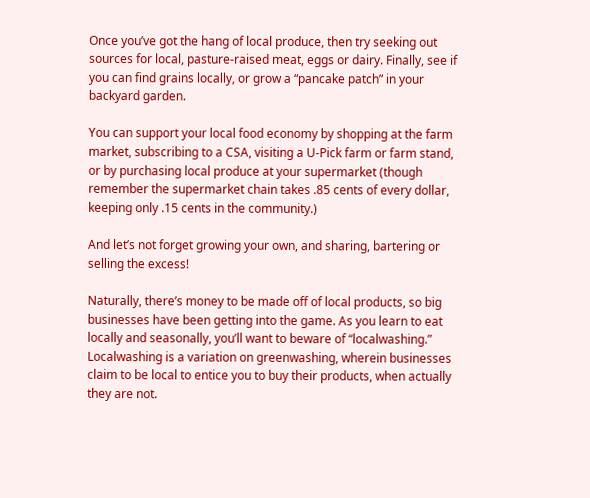Once you’ve got the hang of local produce, then try seeking out sources for local, pasture-raised meat, eggs or dairy. Finally, see if you can find grains locally, or grow a “pancake patch” in your backyard garden.

You can support your local food economy by shopping at the farm market, subscribing to a CSA, visiting a U-Pick farm or farm stand, or by purchasing local produce at your supermarket (though remember the supermarket chain takes .85 cents of every dollar, keeping only .15 cents in the community.)

And let’s not forget growing your own, and sharing, bartering or selling the excess!

Naturally, there’s money to be made off of local products, so big businesses have been getting into the game. As you learn to eat locally and seasonally, you’ll want to beware of “localwashing.” Localwashing is a variation on greenwashing, wherein businesses claim to be local to entice you to buy their products, when actually they are not.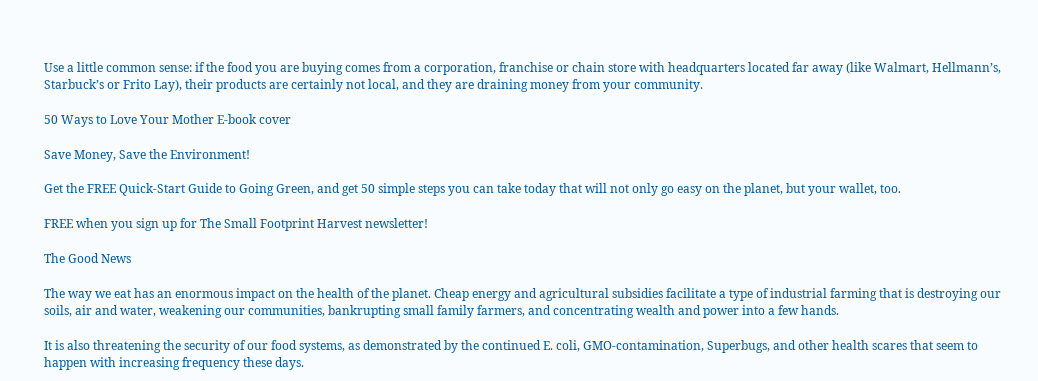Use a little common sense: if the food you are buying comes from a corporation, franchise or chain store with headquarters located far away (like Walmart, Hellmann’s, Starbuck’s or Frito Lay), their products are certainly not local, and they are draining money from your community.

50 Ways to Love Your Mother E-book cover

Save Money, Save the Environment!

Get the FREE Quick-Start Guide to Going Green, and get 50 simple steps you can take today that will not only go easy on the planet, but your wallet, too.

FREE when you sign up for The Small Footprint Harvest newsletter!

The Good News

The way we eat has an enormous impact on the health of the planet. Cheap energy and agricultural subsidies facilitate a type of industrial farming that is destroying our soils, air and water, weakening our communities, bankrupting small family farmers, and concentrating wealth and power into a few hands.

It is also threatening the security of our food systems, as demonstrated by the continued E. coli, GMO-contamination, Superbugs, and other health scares that seem to happen with increasing frequency these days.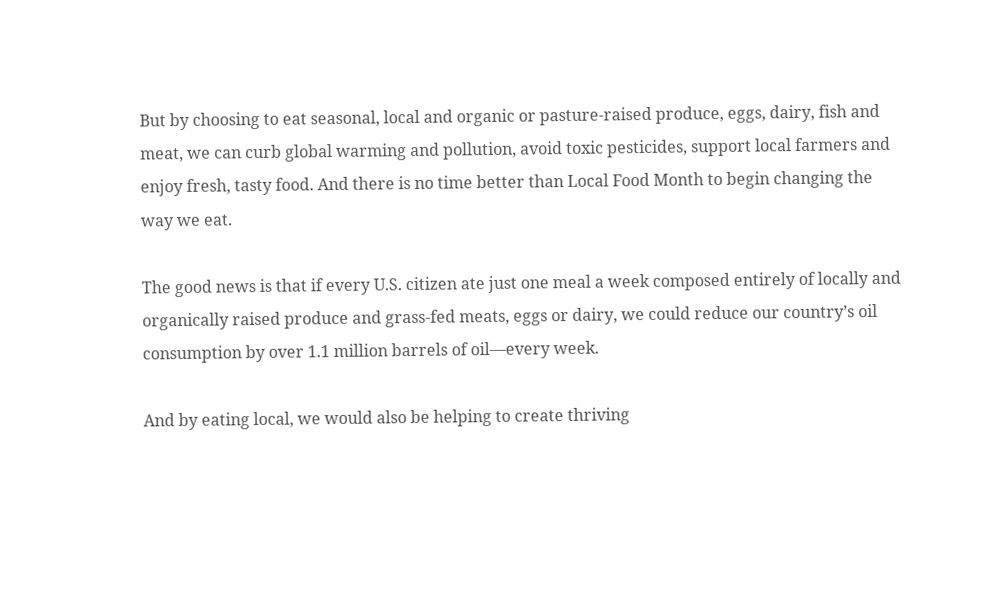But by choosing to eat seasonal, local and organic or pasture-raised produce, eggs, dairy, fish and meat, we can curb global warming and pollution, avoid toxic pesticides, support local farmers and enjoy fresh, tasty food. And there is no time better than Local Food Month to begin changing the way we eat.

The good news is that if every U.S. citizen ate just one meal a week composed entirely of locally and organically raised produce and grass-fed meats, eggs or dairy, we could reduce our country’s oil consumption by over 1.1 million barrels of oil—every week.

And by eating local, we would also be helping to create thriving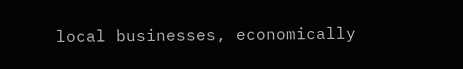local businesses, economically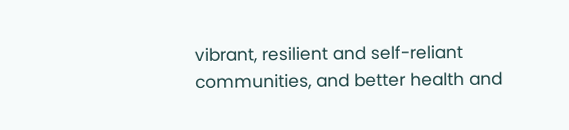vibrant, resilient and self-reliant communities, and better health and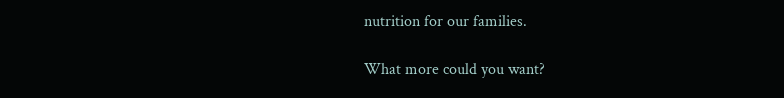nutrition for our families.

What more could you want?